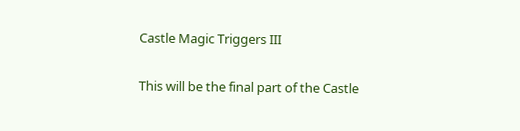Castle Magic Triggers III


This will be the final part of the Castle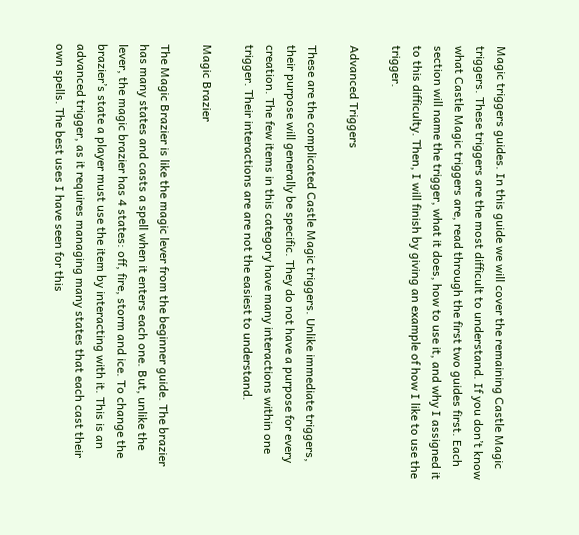Magic triggers guides. In this guide we will cover the remaining Castle Magic triggers. These triggers are the most difficult to understand. If you don’t know what Castle Magic triggers are, read through the first two guides first. Each section will name the trigger, what it does, how to use it, and why I assigned it to this difficulty. Then, I will finish by giving an example of how I like to use the trigger.

Advanced Triggers

These are the complicated Castle Magic triggers. Unlike immediate triggers, their purpose will generally be specific. They do not have a purpose for every creation. The few items in this category have many interactions within one trigger. Their interactions are are not the easiest to understand.

Magic Brazier

The Magic Brazier is like the magic lever from the beginner guide. The brazier has many states and casts a spell when it enters each one. But, unlike the lever, the magic brazier has 4 states: off, fire, storm and ice. To change the brazier’s state a player must use the item by interacting with it. This is an advanced trigger, as it requires managing many states that each cast their own spells. The best uses I have seen for this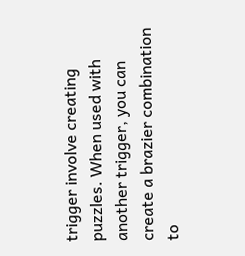trigger involve creating puzzles. When used with another trigger, you can create a brazier combination to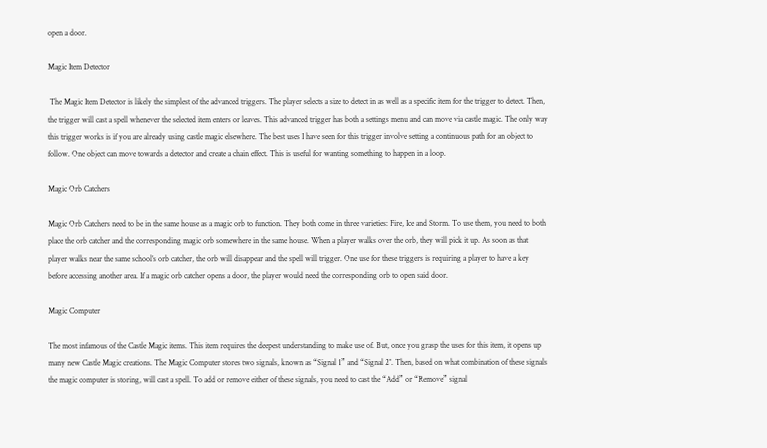open a door.

Magic Item Detector

 The Magic Item Detector is likely the simplest of the advanced triggers. The player selects a size to detect in as well as a specific item for the trigger to detect. Then, the trigger will cast a spell whenever the selected item enters or leaves. This advanced trigger has both a settings menu and can move via castle magic. The only way this trigger works is if you are already using castle magic elsewhere. The best uses I have seen for this trigger involve setting a continuous path for an object to follow. One object can move towards a detector and create a chain effect. This is useful for wanting something to happen in a loop.

Magic Orb Catchers

Magic Orb Catchers need to be in the same house as a magic orb to function. They both come in three varieties: Fire, Ice and Storm. To use them, you need to both place the orb catcher and the corresponding magic orb somewhere in the same house. When a player walks over the orb, they will pick it up. As soon as that player walks near the same school’s orb catcher, the orb will disappear and the spell will trigger. One use for these triggers is requiring a player to have a key before accessing another area. If a magic orb catcher opens a door, the player would need the corresponding orb to open said door.

Magic Computer

The most infamous of the Castle Magic items. This item requires the deepest understanding to make use of. But, once you grasp the uses for this item, it opens up many new Castle Magic creations. The Magic Computer stores two signals, known as “Signal 1” and “Signal 2″. Then, based on what combination of these signals the magic computer is storing, will cast a spell. To add or remove either of these signals, you need to cast the “Add” or “Remove” signal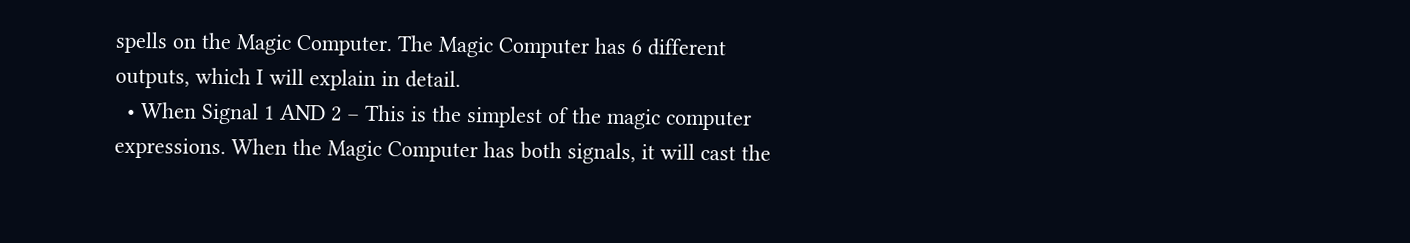spells on the Magic Computer. The Magic Computer has 6 different outputs, which I will explain in detail.
  • When Signal 1 AND 2 – This is the simplest of the magic computer expressions. When the Magic Computer has both signals, it will cast the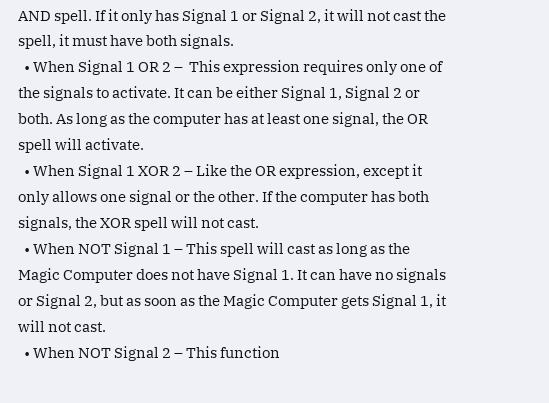AND spell. If it only has Signal 1 or Signal 2, it will not cast the spell, it must have both signals.
  • When Signal 1 OR 2 –  This expression requires only one of the signals to activate. It can be either Signal 1, Signal 2 or both. As long as the computer has at least one signal, the OR spell will activate.
  • When Signal 1 XOR 2 – Like the OR expression, except it only allows one signal or the other. If the computer has both signals, the XOR spell will not cast.
  • When NOT Signal 1 – This spell will cast as long as the Magic Computer does not have Signal 1. It can have no signals or Signal 2, but as soon as the Magic Computer gets Signal 1, it will not cast.
  • When NOT Signal 2 – This function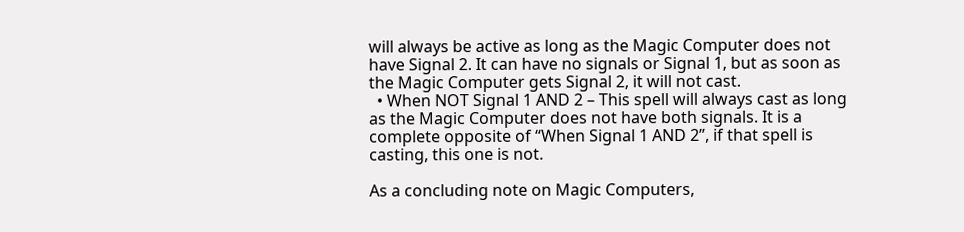will always be active as long as the Magic Computer does not have Signal 2. It can have no signals or Signal 1, but as soon as the Magic Computer gets Signal 2, it will not cast.
  • When NOT Signal 1 AND 2 – This spell will always cast as long as the Magic Computer does not have both signals. It is a complete opposite of “When Signal 1 AND 2”, if that spell is casting, this one is not.

As a concluding note on Magic Computers,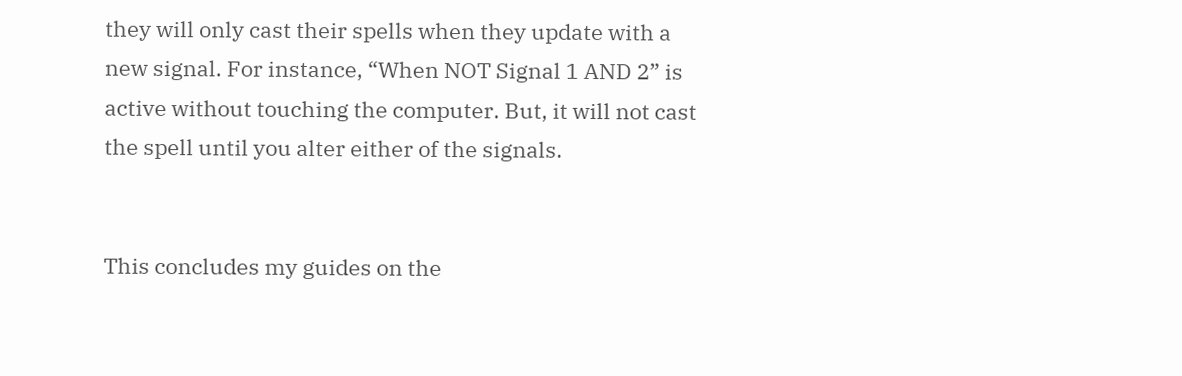they will only cast their spells when they update with a new signal. For instance, “When NOT Signal 1 AND 2” is active without touching the computer. But, it will not cast the spell until you alter either of the signals.


This concludes my guides on the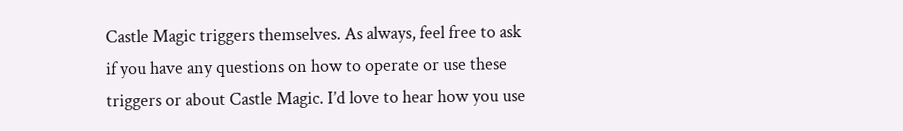Castle Magic triggers themselves. As always, feel free to ask if you have any questions on how to operate or use these triggers or about Castle Magic. I’d love to hear how you use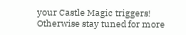your Castle Magic triggers! Otherwise stay tuned for more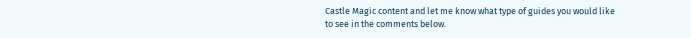Castle Magic content and let me know what type of guides you would like to see in the comments below.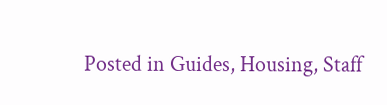Posted in Guides, Housing, Staff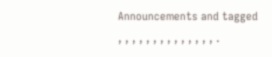Announcements and tagged , , , , , , , , , , , , , , .